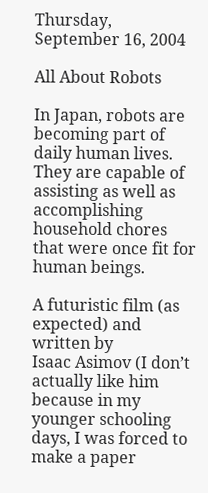Thursday, September 16, 2004

All About Robots

In Japan, robots are becoming part of daily human lives. They are capable of assisting as well as accomplishing household chores that were once fit for human beings.

A futuristic film (as expected) and written by
Isaac Asimov (I don’t actually like him because in my younger schooling days, I was forced to make a paper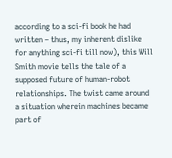according to a sci-fi book he had written – thus, my inherent dislike for anything sci-fi till now), this Will Smith movie tells the tale of a supposed future of human-robot relationships. The twist came around a situation wherein machines became part of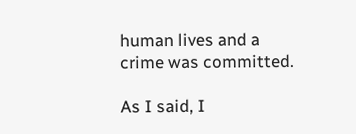human lives and a crime was committed.

As I said, I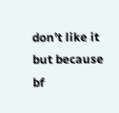don’t like it but because bf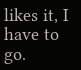likes it, I have to go.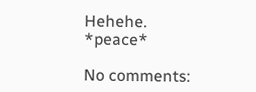Hehehe. *peace*

No comments: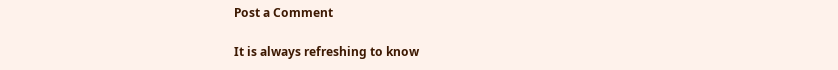Post a Comment

It is always refreshing to know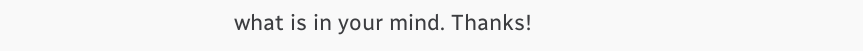what is in your mind. Thanks!